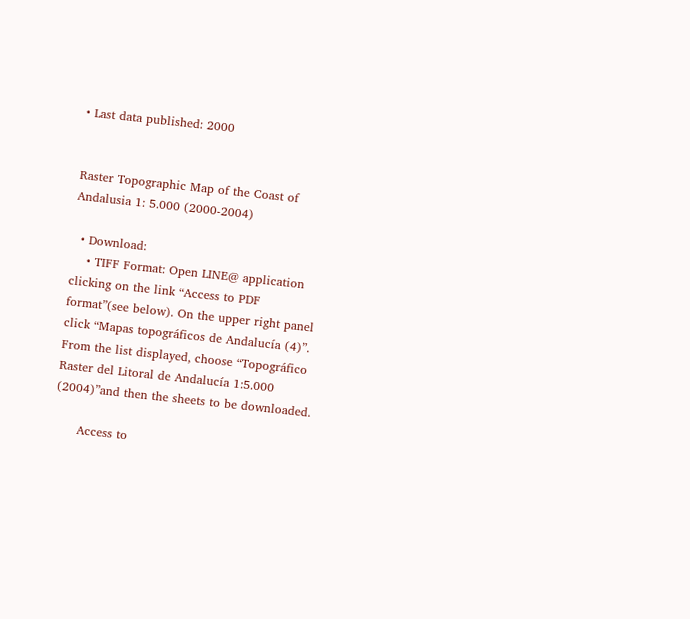• Last data published: 2000


Raster Topographic Map of the Coast of Andalusia 1: 5.000 (2000-2004)

  • Download:
    • TIFF Format: Open LINE@ application clicking on the link “Access to PDF format”(see below). On the upper right panel click “Mapas topográficos de Andalucía (4)”. From the list displayed, choose “Topográfico Raster del Litoral de Andalucía 1:5.000 (2004)”and then the sheets to be downloaded.

      Access to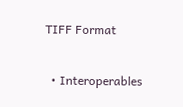TIFF Format

  • Interoperables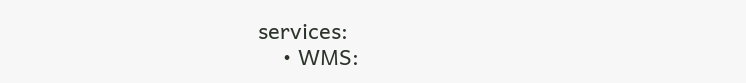services:
    • WMS: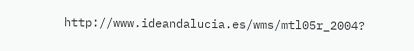http://www.ideandalucia.es/wms/mtl05r_2004?